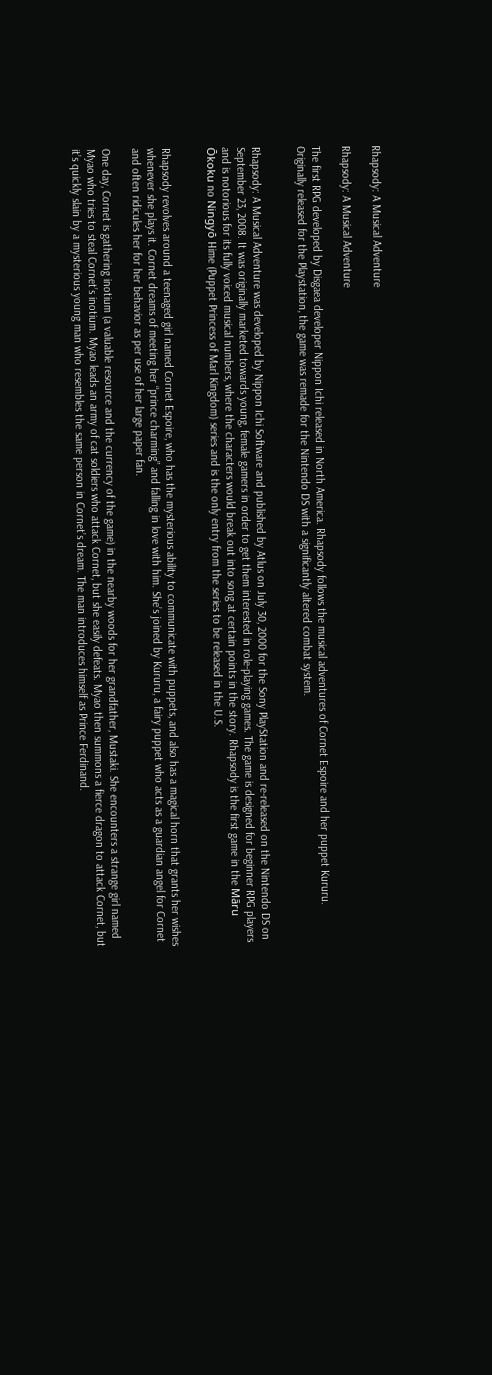Rhapsody: A Musical Adventure

Rhapsody: A Musical Adventure

The first RPG developed by Disgaea developer Nippon Ichi released in North America. Rhapsody follows the musical adventures of Cornet Espoire and her puppet Kururu. Originally released for the Playstation, the game was remade for the Nintendo DS with a significantly altered combat system.


Rhapsody: A Musical Adventure was developed by Nippon Ichi Software and published by Atlus on July 30, 2000 for the Sony PlayStation and re-released on the Nintendo DS on September 23, 2008. It was originally marketed towards young, female gamers in order to get them interested in role-playing games. The game is designed for beginner RPG players and is notorious for its fully voiced musical numbers, where the characters would break out into song at certain points in the story. Rhapsody is the first game in the Māru Ōkoku no Ningyō Hime (Puppet Princess of Marl Kingdom) series and is the only entry from the series to be released in the U.S.


Rhapsody revolves around a teenaged girl named Cornet Espoire, who has the mysterious ability to communicate with puppets, and also has a magical horn that grants her wishes whenever she plays it. Cornet dreams of meeting her “prince charming” and falling in love with him. She’s joined by Kururu, a fairy puppet who acts as a guardian angel for Cornet and often ridicules her for her behavior as per use of her large paper fan.

One day, Cornet is gathering inotium (a valuable resource and the currency of the game) in the nearby woods for her grandfather, Mustaki. She encounters a strange girl named Myao who tries to steal Cornet’s inotium. Myao leads an army of cat soldiers who attack Cornet, but she easily defeats. Myao then summons a fierce dragon to attack Cornet, but it’s quickly slain by a mysterious young man who resembles the same person in Cornet’s dream. The man introduces himself as Prince Ferdinand.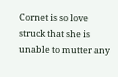Cornet is so love struck that she is unable to mutter any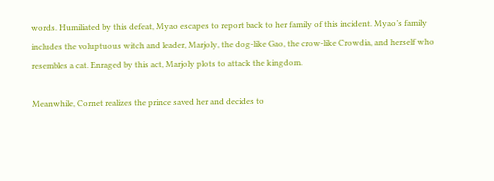words. Humiliated by this defeat, Myao escapes to report back to her family of this incident. Myao’s family includes the voluptuous witch and leader, Marjoly, the dog-like Gao, the crow-like Crowdia, and herself who resembles a cat. Enraged by this act, Marjoly plots to attack the kingdom.

Meanwhile, Cornet realizes the prince saved her and decides to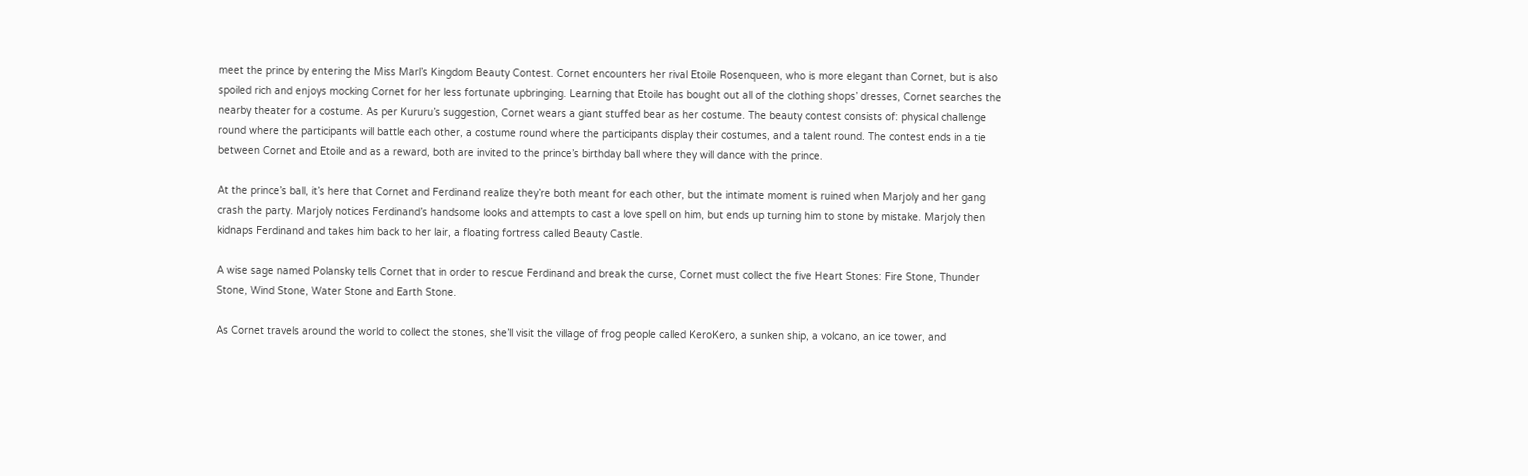meet the prince by entering the Miss Marl’s Kingdom Beauty Contest. Cornet encounters her rival Etoile Rosenqueen, who is more elegant than Cornet, but is also spoiled rich and enjoys mocking Cornet for her less fortunate upbringing. Learning that Etoile has bought out all of the clothing shops’ dresses, Cornet searches the nearby theater for a costume. As per Kururu’s suggestion, Cornet wears a giant stuffed bear as her costume. The beauty contest consists of: physical challenge round where the participants will battle each other, a costume round where the participants display their costumes, and a talent round. The contest ends in a tie between Cornet and Etoile and as a reward, both are invited to the prince’s birthday ball where they will dance with the prince.

At the prince’s ball, it’s here that Cornet and Ferdinand realize they’re both meant for each other, but the intimate moment is ruined when Marjoly and her gang crash the party. Marjoly notices Ferdinand’s handsome looks and attempts to cast a love spell on him, but ends up turning him to stone by mistake. Marjoly then kidnaps Ferdinand and takes him back to her lair, a floating fortress called Beauty Castle.

A wise sage named Polansky tells Cornet that in order to rescue Ferdinand and break the curse, Cornet must collect the five Heart Stones: Fire Stone, Thunder Stone, Wind Stone, Water Stone and Earth Stone.

As Cornet travels around the world to collect the stones, she’ll visit the village of frog people called KeroKero, a sunken ship, a volcano, an ice tower, and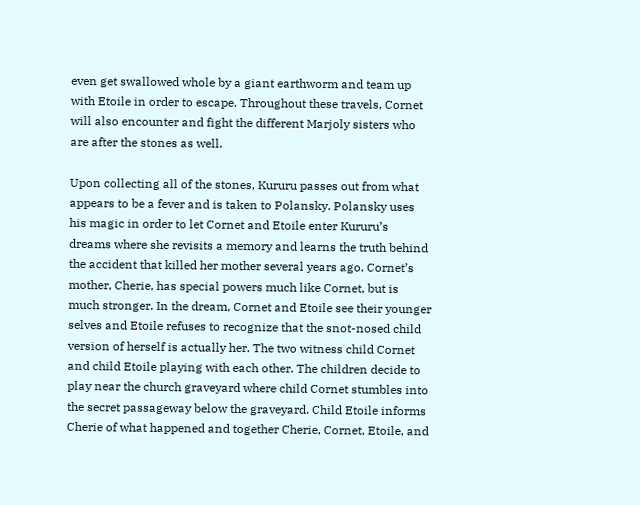even get swallowed whole by a giant earthworm and team up with Etoile in order to escape. Throughout these travels, Cornet will also encounter and fight the different Marjoly sisters who are after the stones as well.

Upon collecting all of the stones, Kururu passes out from what appears to be a fever and is taken to Polansky. Polansky uses his magic in order to let Cornet and Etoile enter Kururu’s dreams where she revisits a memory and learns the truth behind the accident that killed her mother several years ago. Cornet’s mother, Cherie, has special powers much like Cornet, but is much stronger. In the dream, Cornet and Etoile see their younger selves and Etoile refuses to recognize that the snot-nosed child version of herself is actually her. The two witness child Cornet and child Etoile playing with each other. The children decide to play near the church graveyard where child Cornet stumbles into the secret passageway below the graveyard. Child Etoile informs Cherie of what happened and together Cherie, Cornet, Etoile, and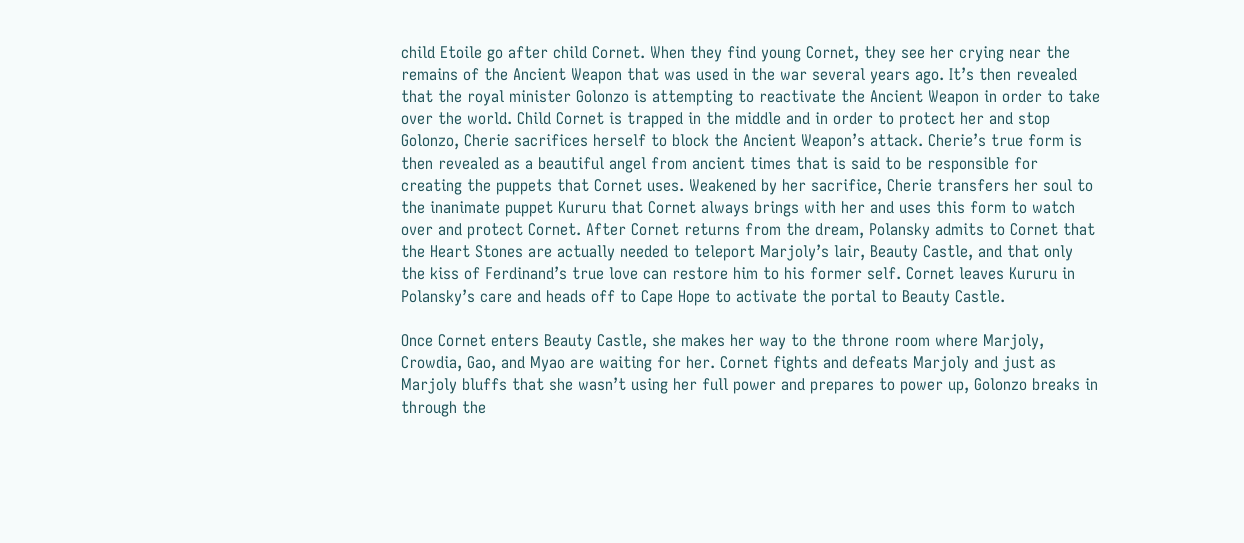child Etoile go after child Cornet. When they find young Cornet, they see her crying near the remains of the Ancient Weapon that was used in the war several years ago. It’s then revealed that the royal minister Golonzo is attempting to reactivate the Ancient Weapon in order to take over the world. Child Cornet is trapped in the middle and in order to protect her and stop Golonzo, Cherie sacrifices herself to block the Ancient Weapon’s attack. Cherie’s true form is then revealed as a beautiful angel from ancient times that is said to be responsible for creating the puppets that Cornet uses. Weakened by her sacrifice, Cherie transfers her soul to the inanimate puppet Kururu that Cornet always brings with her and uses this form to watch over and protect Cornet. After Cornet returns from the dream, Polansky admits to Cornet that the Heart Stones are actually needed to teleport Marjoly’s lair, Beauty Castle, and that only the kiss of Ferdinand’s true love can restore him to his former self. Cornet leaves Kururu in Polansky’s care and heads off to Cape Hope to activate the portal to Beauty Castle.

Once Cornet enters Beauty Castle, she makes her way to the throne room where Marjoly, Crowdia, Gao, and Myao are waiting for her. Cornet fights and defeats Marjoly and just as Marjoly bluffs that she wasn’t using her full power and prepares to power up, Golonzo breaks in through the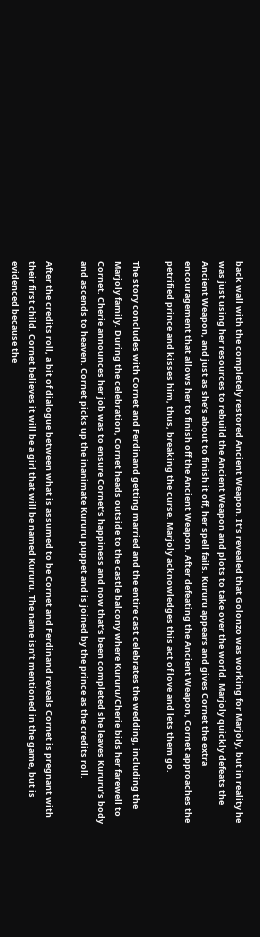back wall with the completely restored Ancient Weapon. It’s revealed that Golonzo was working for Marjoly, but in reality he was just using her resources to rebuild the Ancient Weapon and plots to take over the world. Marjoly quickly defeats the Ancient Weapon, and just as she’s about to finish it off, her spell fails. Kururu appears and gives Cornet the extra encouragement that allows her to finish off the Ancient Weapon. After defeating the Ancient Weapon, Cornet approaches the petrified prince and kisses him, thus, breaking the curse. Marjoly acknowledges this act of love and lets them go.

The story concludes with Cornet and Ferdinand getting married and the entire cast celebrates the wedding, including the Marjoly family. During the celebration, Cornet heads outside to the castle balcony where Kururu/Cherie bids her farewell to Cornet. Cherie announces her job was to ensure Cornet’s happiness and now that’s been completed she leaves Kururu’s body and ascends to heaven. Cornet picks up the inanimate Kururu puppet and is joined by the prince as the credits roll.

After the credits roll, a bit of dialogue between what is assumed to be Cornet and Ferdinand reveals Cornet is pregnant with their first child. Cornet believes it will be a girl that will be named Kururu. The name isn’t mentioned in the game, but is evidenced because the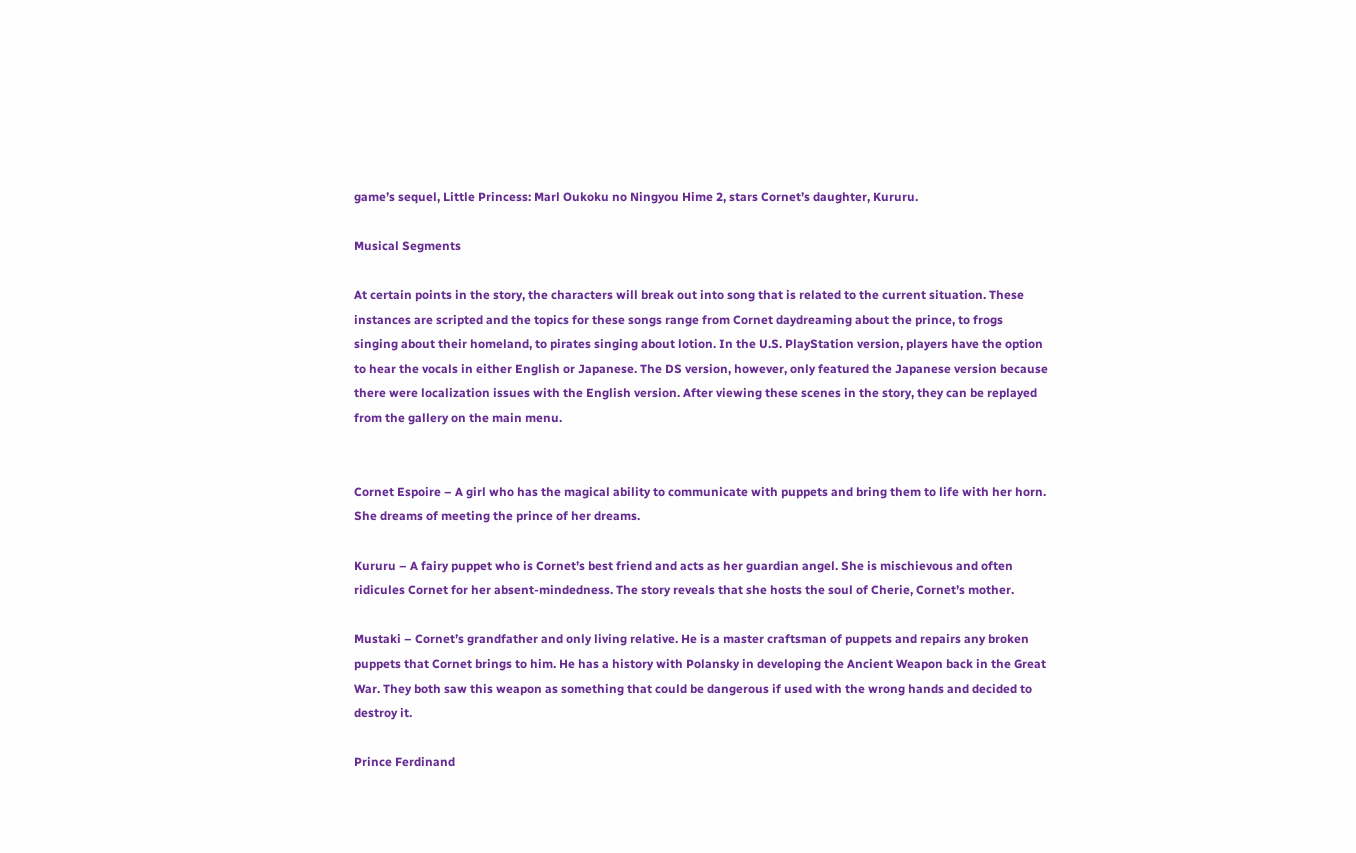game’s sequel, Little Princess: Marl Oukoku no Ningyou Hime 2, stars Cornet’s daughter, Kururu.

Musical Segments

At certain points in the story, the characters will break out into song that is related to the current situation. These instances are scripted and the topics for these songs range from Cornet daydreaming about the prince, to frogs singing about their homeland, to pirates singing about lotion. In the U.S. PlayStation version, players have the option to hear the vocals in either English or Japanese. The DS version, however, only featured the Japanese version because there were localization issues with the English version. After viewing these scenes in the story, they can be replayed from the gallery on the main menu.


Cornet Espoire – A girl who has the magical ability to communicate with puppets and bring them to life with her horn. She dreams of meeting the prince of her dreams.

Kururu – A fairy puppet who is Cornet’s best friend and acts as her guardian angel. She is mischievous and often ridicules Cornet for her absent-mindedness. The story reveals that she hosts the soul of Cherie, Cornet’s mother.

Mustaki – Cornet’s grandfather and only living relative. He is a master craftsman of puppets and repairs any broken puppets that Cornet brings to him. He has a history with Polansky in developing the Ancient Weapon back in the Great War. They both saw this weapon as something that could be dangerous if used with the wrong hands and decided to destroy it.

Prince Ferdinand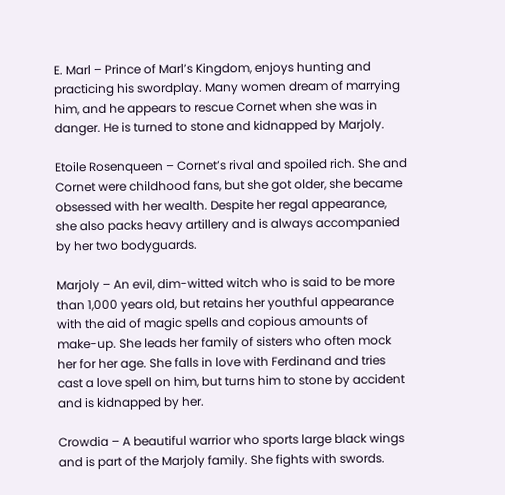E. Marl – Prince of Marl’s Kingdom, enjoys hunting and practicing his swordplay. Many women dream of marrying him, and he appears to rescue Cornet when she was in danger. He is turned to stone and kidnapped by Marjoly.

Etoile Rosenqueen – Cornet’s rival and spoiled rich. She and Cornet were childhood fans, but she got older, she became obsessed with her wealth. Despite her regal appearance, she also packs heavy artillery and is always accompanied by her two bodyguards.

Marjoly – An evil, dim-witted witch who is said to be more than 1,000 years old, but retains her youthful appearance with the aid of magic spells and copious amounts of make-up. She leads her family of sisters who often mock her for her age. She falls in love with Ferdinand and tries cast a love spell on him, but turns him to stone by accident and is kidnapped by her.

Crowdia – A beautiful warrior who sports large black wings and is part of the Marjoly family. She fights with swords.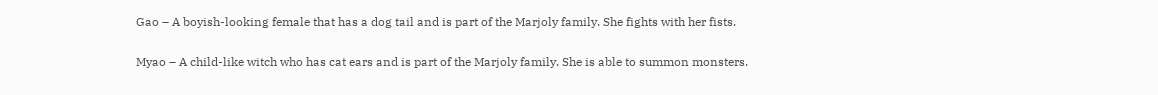Gao – A boyish-looking female that has a dog tail and is part of the Marjoly family. She fights with her fists.

Myao – A child-like witch who has cat ears and is part of the Marjoly family. She is able to summon monsters.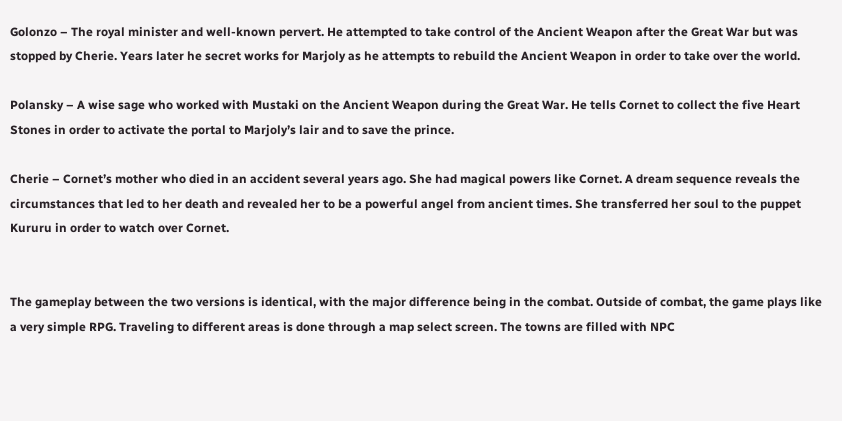Golonzo – The royal minister and well-known pervert. He attempted to take control of the Ancient Weapon after the Great War but was stopped by Cherie. Years later he secret works for Marjoly as he attempts to rebuild the Ancient Weapon in order to take over the world.

Polansky – A wise sage who worked with Mustaki on the Ancient Weapon during the Great War. He tells Cornet to collect the five Heart Stones in order to activate the portal to Marjoly’s lair and to save the prince.

Cherie – Cornet’s mother who died in an accident several years ago. She had magical powers like Cornet. A dream sequence reveals the circumstances that led to her death and revealed her to be a powerful angel from ancient times. She transferred her soul to the puppet Kururu in order to watch over Cornet.


The gameplay between the two versions is identical, with the major difference being in the combat. Outside of combat, the game plays like a very simple RPG. Traveling to different areas is done through a map select screen. The towns are filled with NPC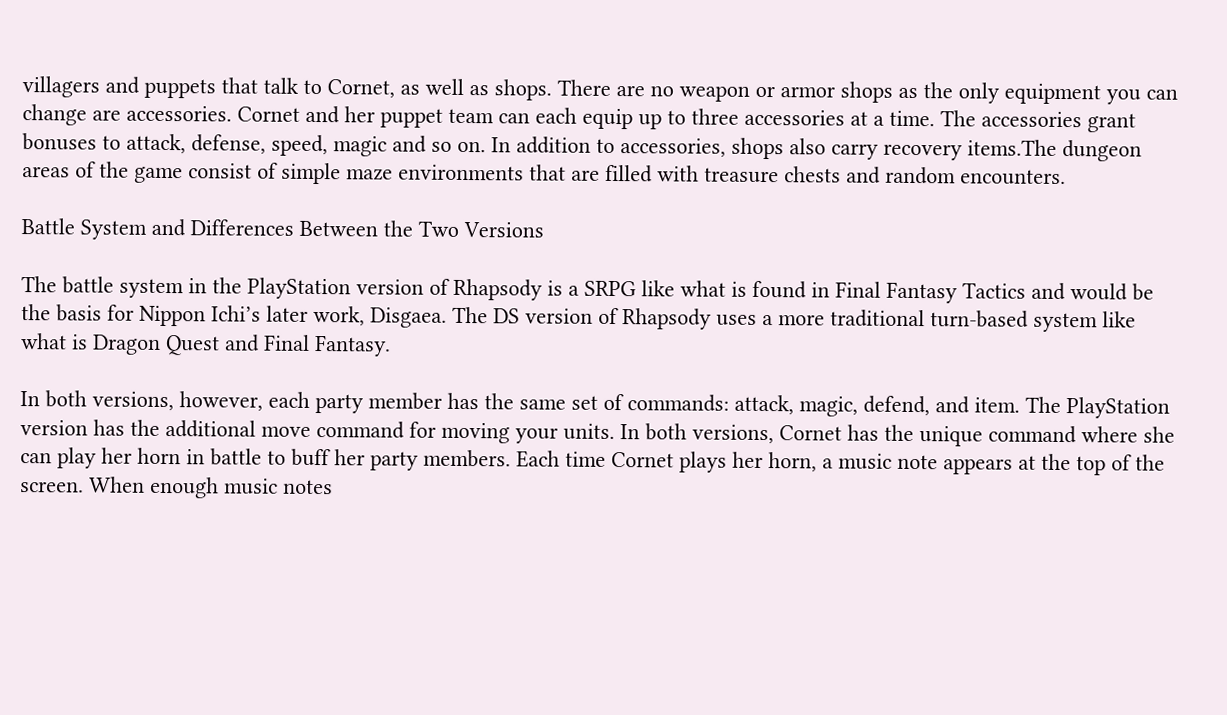villagers and puppets that talk to Cornet, as well as shops. There are no weapon or armor shops as the only equipment you can change are accessories. Cornet and her puppet team can each equip up to three accessories at a time. The accessories grant bonuses to attack, defense, speed, magic and so on. In addition to accessories, shops also carry recovery items.The dungeon areas of the game consist of simple maze environments that are filled with treasure chests and random encounters.

Battle System and Differences Between the Two Versions

The battle system in the PlayStation version of Rhapsody is a SRPG like what is found in Final Fantasy Tactics and would be the basis for Nippon Ichi’s later work, Disgaea. The DS version of Rhapsody uses a more traditional turn-based system like what is Dragon Quest and Final Fantasy.

In both versions, however, each party member has the same set of commands: attack, magic, defend, and item. The PlayStation version has the additional move command for moving your units. In both versions, Cornet has the unique command where she can play her horn in battle to buff her party members. Each time Cornet plays her horn, a music note appears at the top of the screen. When enough music notes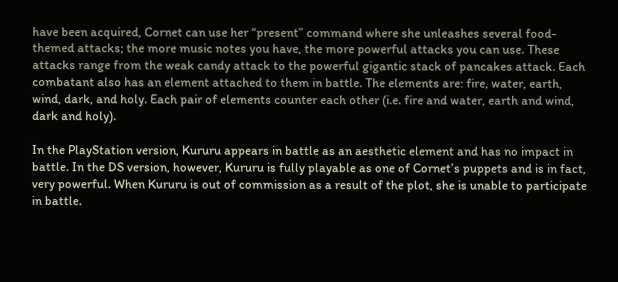have been acquired, Cornet can use her “present” command where she unleashes several food-themed attacks; the more music notes you have, the more powerful attacks you can use. These attacks range from the weak candy attack to the powerful gigantic stack of pancakes attack. Each combatant also has an element attached to them in battle. The elements are: fire, water, earth, wind, dark, and holy. Each pair of elements counter each other (i.e. fire and water, earth and wind, dark and holy).

In the PlayStation version, Kururu appears in battle as an aesthetic element and has no impact in battle. In the DS version, however, Kururu is fully playable as one of Cornet’s puppets and is in fact, very powerful. When Kururu is out of commission as a result of the plot, she is unable to participate in battle.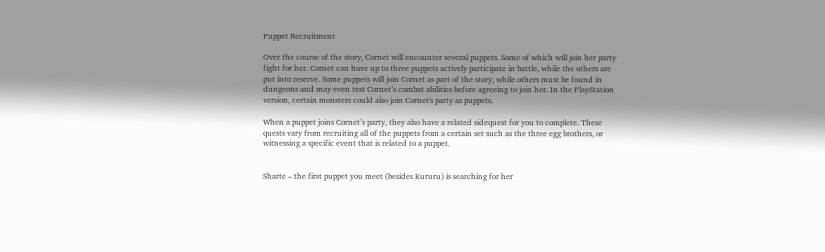Puppet Recruitment

Over the course of the story, Cornet will encounter several puppets. Some of which will join her party fight for her. Cornet can have up to three puppets actively participate in battle, while the others are put into reserve. Some puppets will join Cornet as part of the story, while others must be found in dungeons and may even test Cornet’s combat abilities before agreeing to join her. In the PlayStation version, certain monsters could also join Cornet's party as puppets.

When a puppet joins Cornet’s party, they also have a related sidequest for you to complete. These quests vary from recruiting all of the puppets from a certain set such as the three egg brothers, or witnessing a specific event that is related to a puppet.


Sharte – the first puppet you meet (besides Kururu) is searching for her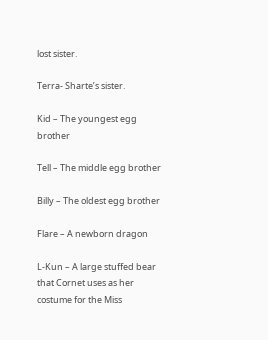lost sister.

Terra- Sharte’s sister.

Kid – The youngest egg brother

Tell – The middle egg brother

Billy – The oldest egg brother

Flare – A newborn dragon

L-Kun – A large stuffed bear that Cornet uses as her costume for the Miss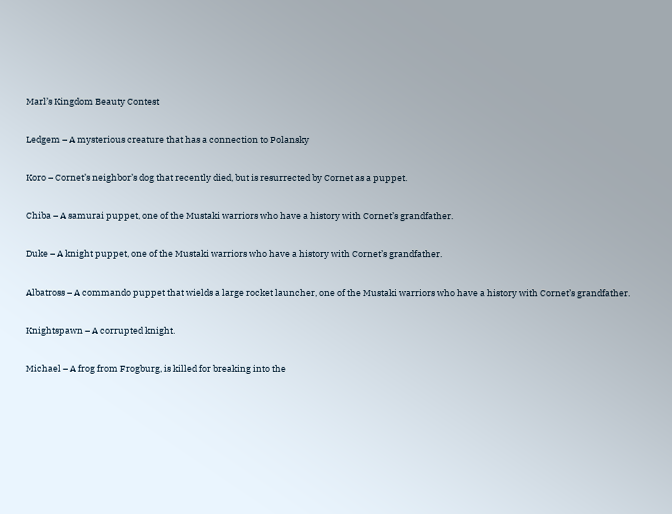Marl’s Kingdom Beauty Contest

Ledgem – A mysterious creature that has a connection to Polansky

Koro – Cornet’s neighbor’s dog that recently died, but is resurrected by Cornet as a puppet.

Chiba – A samurai puppet, one of the Mustaki warriors who have a history with Cornet’s grandfather.

Duke – A knight puppet, one of the Mustaki warriors who have a history with Cornet’s grandfather.

Albatross – A commando puppet that wields a large rocket launcher, one of the Mustaki warriors who have a history with Cornet’s grandfather.

Knightspawn – A corrupted knight.

Michael – A frog from Frogburg, is killed for breaking into the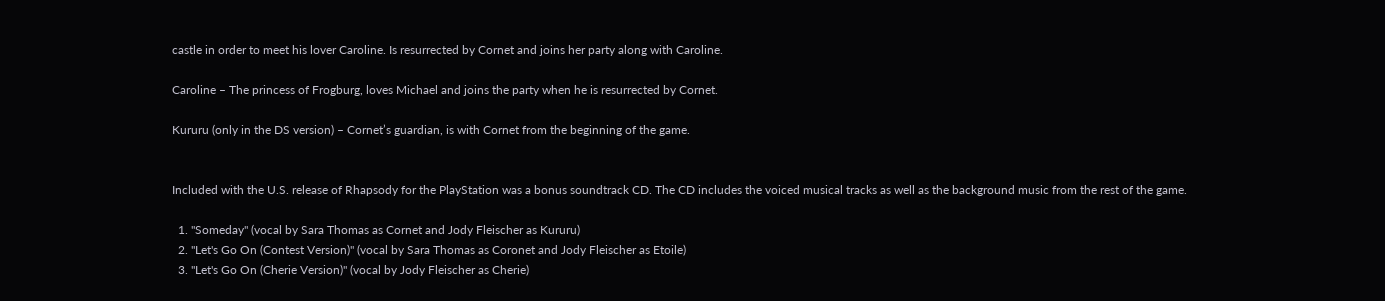castle in order to meet his lover Caroline. Is resurrected by Cornet and joins her party along with Caroline.

Caroline – The princess of Frogburg, loves Michael and joins the party when he is resurrected by Cornet.

Kururu (only in the DS version) – Cornet’s guardian, is with Cornet from the beginning of the game.


Included with the U.S. release of Rhapsody for the PlayStation was a bonus soundtrack CD. The CD includes the voiced musical tracks as well as the background music from the rest of the game.

  1. "Someday" (vocal by Sara Thomas as Cornet and Jody Fleischer as Kururu)
  2. "Let's Go On (Contest Version)" (vocal by Sara Thomas as Coronet and Jody Fleischer as Etoile)
  3. "Let's Go On (Cherie Version)" (vocal by Jody Fleischer as Cherie)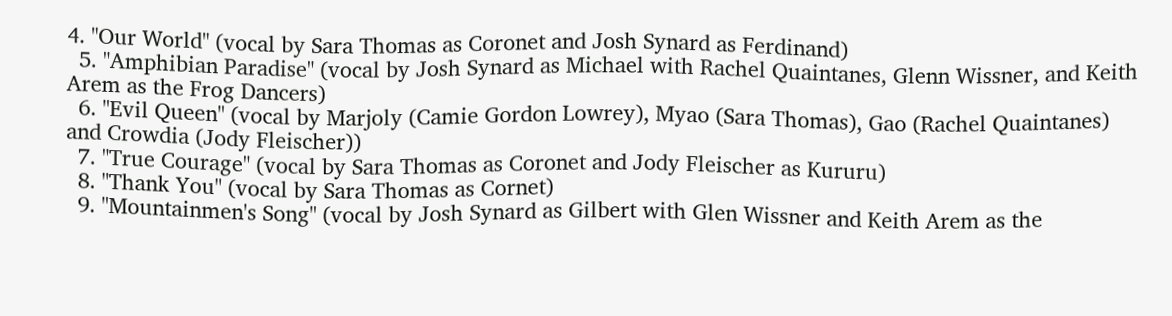4. "Our World" (vocal by Sara Thomas as Coronet and Josh Synard as Ferdinand)
  5. "Amphibian Paradise" (vocal by Josh Synard as Michael with Rachel Quaintanes, Glenn Wissner, and Keith Arem as the Frog Dancers)
  6. "Evil Queen" (vocal by Marjoly (Camie Gordon Lowrey), Myao (Sara Thomas), Gao (Rachel Quaintanes) and Crowdia (Jody Fleischer))
  7. "True Courage" (vocal by Sara Thomas as Coronet and Jody Fleischer as Kururu)
  8. "Thank You" (vocal by Sara Thomas as Cornet)
  9. "Mountainmen's Song" (vocal by Josh Synard as Gilbert with Glen Wissner and Keith Arem as the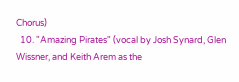Chorus)
  10. "Amazing Pirates" (vocal by Josh Synard, Glen Wissner, and Keith Arem as the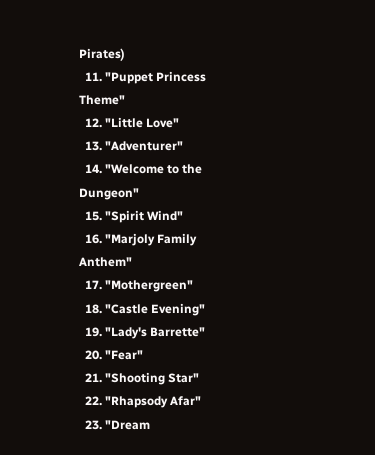Pirates)
  11. "Puppet Princess Theme"
  12. "Little Love"
  13. "Adventurer"
  14. "Welcome to the Dungeon"
  15. "Spirit Wind"
  16. "Marjoly Family Anthem"
  17. "Mothergreen"
  18. "Castle Evening"
  19. "Lady's Barrette"
  20. "Fear"
  21. "Shooting Star"
  22. "Rhapsody Afar"
  23. "Dream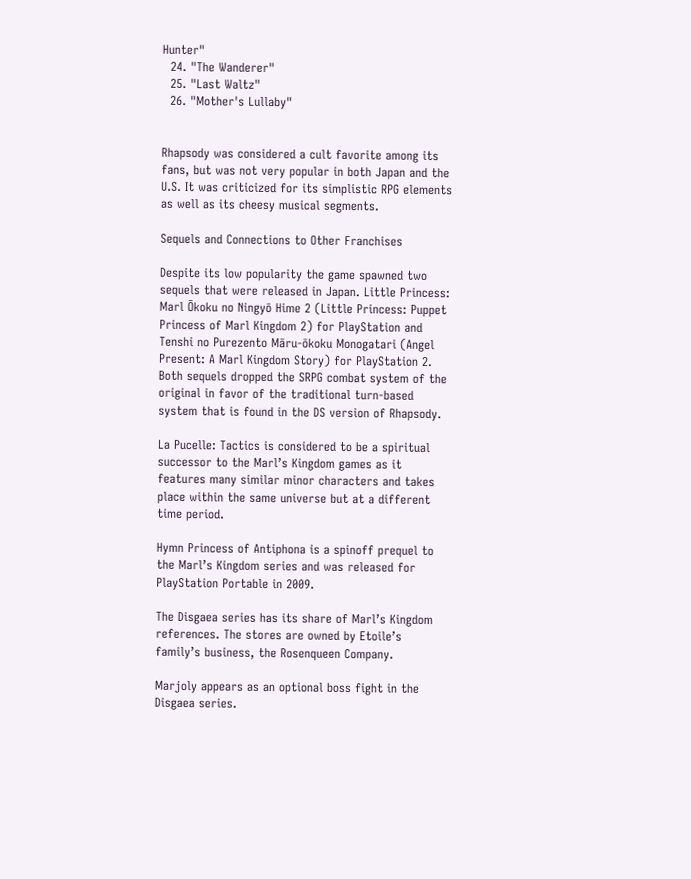Hunter"
  24. "The Wanderer"
  25. "Last Waltz"
  26. "Mother's Lullaby"


Rhapsody was considered a cult favorite among its fans, but was not very popular in both Japan and the U.S. It was criticized for its simplistic RPG elements as well as its cheesy musical segments.

Sequels and Connections to Other Franchises

Despite its low popularity the game spawned two sequels that were released in Japan. Little Princess: Marl Ōkoku no Ningyō Hime 2 (Little Princess: Puppet Princess of Marl Kingdom 2) for PlayStation and Tenshi no Purezento Māru-ōkoku Monogatari (Angel Present: A Marl Kingdom Story) for PlayStation 2. Both sequels dropped the SRPG combat system of the original in favor of the traditional turn-based system that is found in the DS version of Rhapsody.

La Pucelle: Tactics is considered to be a spiritual successor to the Marl’s Kingdom games as it features many similar minor characters and takes place within the same universe but at a different time period.

Hymn Princess of Antiphona is a spinoff prequel to the Marl’s Kingdom series and was released for PlayStation Portable in 2009.

The Disgaea series has its share of Marl’s Kingdom references. The stores are owned by Etoile’s family’s business, the Rosenqueen Company.

Marjoly appears as an optional boss fight in the Disgaea series.